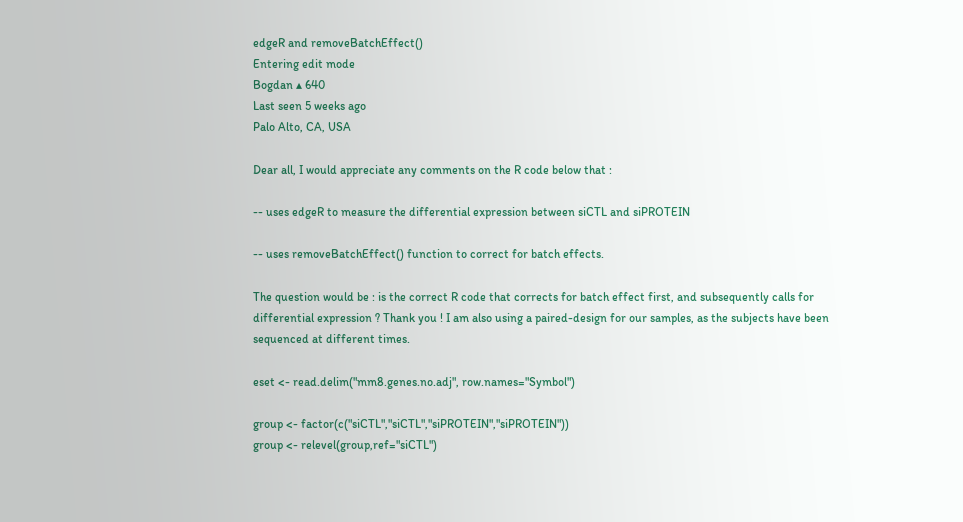edgeR and removeBatchEffect()
Entering edit mode
Bogdan ▴ 640
Last seen 5 weeks ago
Palo Alto, CA, USA

Dear all, I would appreciate any comments on the R code below that :

-- uses edgeR to measure the differential expression between siCTL and siPROTEIN

-- uses removeBatchEffect() function to correct for batch effects.

The question would be : is the correct R code that corrects for batch effect first, and subsequently calls for differential expression ? Thank you ! I am also using a paired-design for our samples, as the subjects have been sequenced at different times.

eset <- read.delim("mm8.genes.no.adj", row.names="Symbol")

group <- factor(c("siCTL","siCTL","siPROTEIN","siPROTEIN"))
group <- relevel(group,ref="siCTL")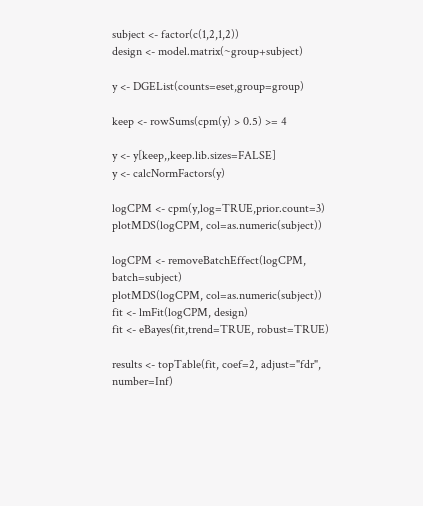subject <- factor(c(1,2,1,2))
design <- model.matrix(~group+subject)

y <- DGEList(counts=eset,group=group)

keep <- rowSums(cpm(y) > 0.5) >= 4

y <- y[keep,,keep.lib.sizes=FALSE]
y <- calcNormFactors(y)

logCPM <- cpm(y,log=TRUE,prior.count=3)
plotMDS(logCPM, col=as.numeric(subject))

logCPM <- removeBatchEffect(logCPM, batch=subject)
plotMDS(logCPM, col=as.numeric(subject))
fit <- lmFit(logCPM, design)
fit <- eBayes(fit,trend=TRUE, robust=TRUE)

results <- topTable(fit, coef=2, adjust="fdr", number=Inf)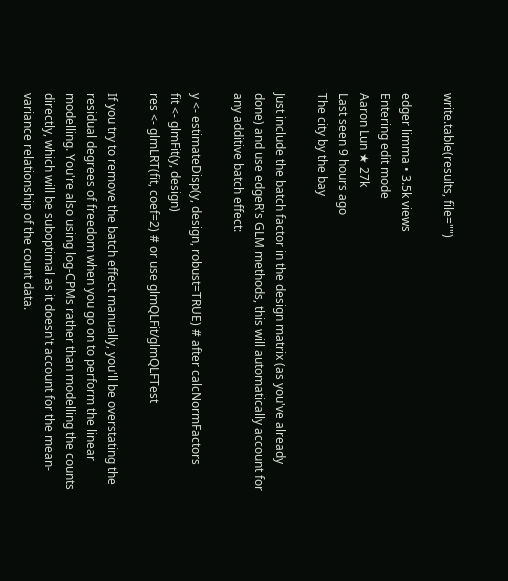write.table(results, file="")

edger limma • 3.5k views
Entering edit mode
Aaron Lun ★ 27k
Last seen 9 hours ago
The city by the bay

Just include the batch factor in the design matrix (as you've already done) and use edgeR's GLM methods, this will automatically account for any additive batch effect:

y <- estimateDisp(y, design, robust=TRUE) # after calcNormFactors
fit <- glmFit(y, design)
res <- glmLRT(fit, coef=2) # or use glmQLFit/glmQLFTest

If you try to remove the batch effect manually, you'll be overstating the residual degrees of freedom when you go on to perform the linear modelling. You're also using log-CPMs rather than modelling the counts directly, which will be suboptimal as it doesn't account for the mean-variance relationship of the count data.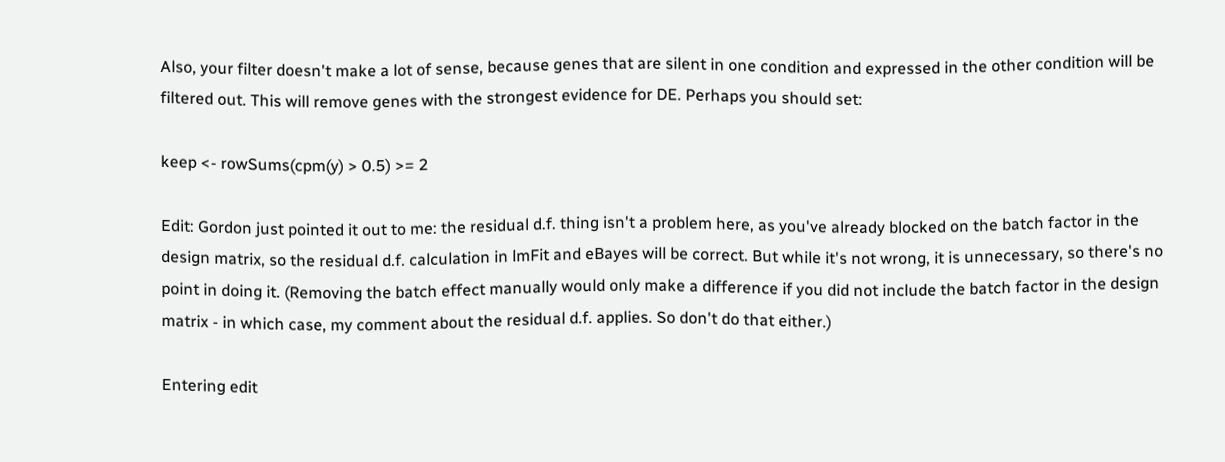Also, your filter doesn't make a lot of sense, because genes that are silent in one condition and expressed in the other condition will be filtered out. This will remove genes with the strongest evidence for DE. Perhaps you should set:

keep <- rowSums(cpm(y) > 0.5) >= 2

Edit: Gordon just pointed it out to me: the residual d.f. thing isn't a problem here, as you've already blocked on the batch factor in the design matrix, so the residual d.f. calculation in lmFit and eBayes will be correct. But while it's not wrong, it is unnecessary, so there's no point in doing it. (Removing the batch effect manually would only make a difference if you did not include the batch factor in the design matrix - in which case, my comment about the residual d.f. applies. So don't do that either.)

Entering edit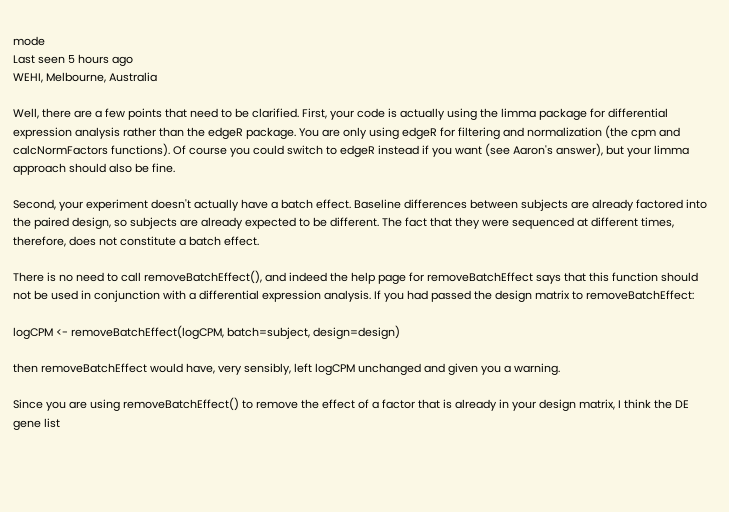mode
Last seen 5 hours ago
WEHI, Melbourne, Australia

Well, there are a few points that need to be clarified. First, your code is actually using the limma package for differential expression analysis rather than the edgeR package. You are only using edgeR for filtering and normalization (the cpm and calcNormFactors functions). Of course you could switch to edgeR instead if you want (see Aaron's answer), but your limma approach should also be fine.

Second, your experiment doesn't actually have a batch effect. Baseline differences between subjects are already factored into the paired design, so subjects are already expected to be different. The fact that they were sequenced at different times, therefore, does not constitute a batch effect.

There is no need to call removeBatchEffect(), and indeed the help page for removeBatchEffect says that this function should not be used in conjunction with a differential expression analysis. If you had passed the design matrix to removeBatchEffect:

logCPM <- removeBatchEffect(logCPM, batch=subject, design=design)

then removeBatchEffect would have, very sensibly, left logCPM unchanged and given you a warning.

Since you are using removeBatchEffect() to remove the effect of a factor that is already in your design matrix, I think the DE gene list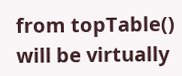from topTable() will be virtually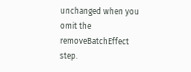unchanged when you omit the removeBatchEffect step.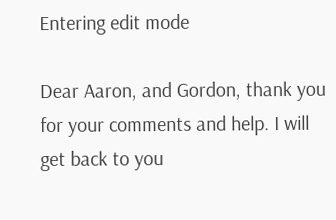Entering edit mode

Dear Aaron, and Gordon, thank you for your comments and help. I will get back to you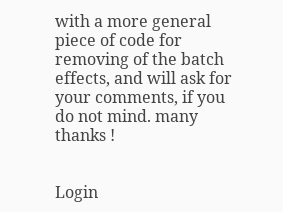with a more general piece of code for removing of the batch effects, and will ask for your comments, if you do not mind. many thanks !


Login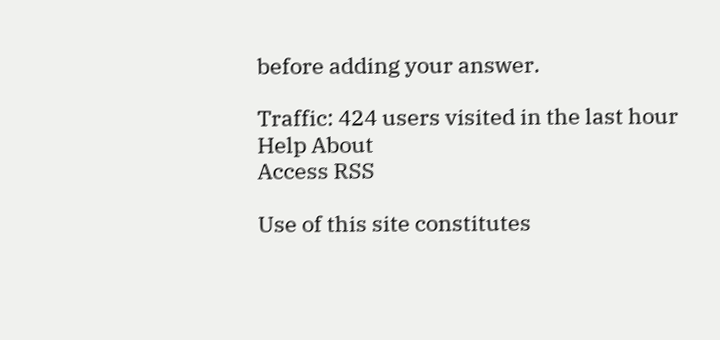before adding your answer.

Traffic: 424 users visited in the last hour
Help About
Access RSS

Use of this site constitutes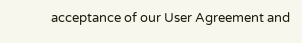acceptance of our User Agreement and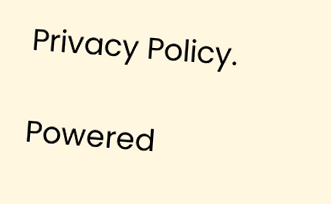Privacy Policy.

Powered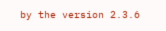by the version 2.3.6